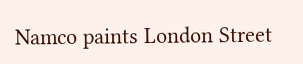Namco paints London Street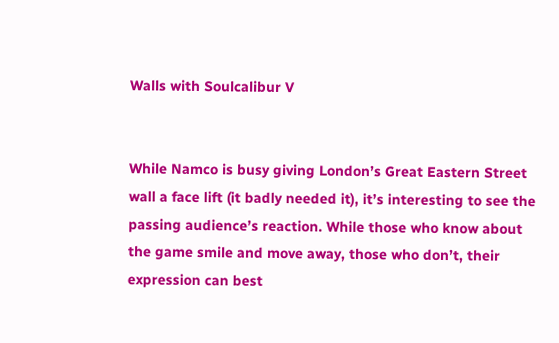Walls with Soulcalibur V


While Namco is busy giving London’s Great Eastern Street wall a face lift (it badly needed it), it’s interesting to see the passing audience’s reaction. While those who know about the game smile and move away, those who don’t, their expression can best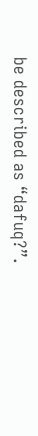be described as “dafuq?”.